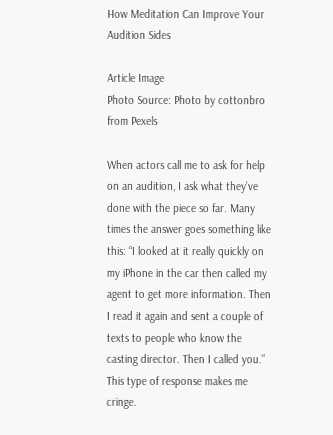How Meditation Can Improve Your Audition Sides

Article Image
Photo Source: Photo by cottonbro from Pexels

When actors call me to ask for help on an audition, I ask what they’ve done with the piece so far. Many times the answer goes something like this: “I looked at it really quickly on my iPhone in the car then called my agent to get more information. Then I read it again and sent a couple of texts to people who know the casting director. Then I called you.” This type of response makes me cringe.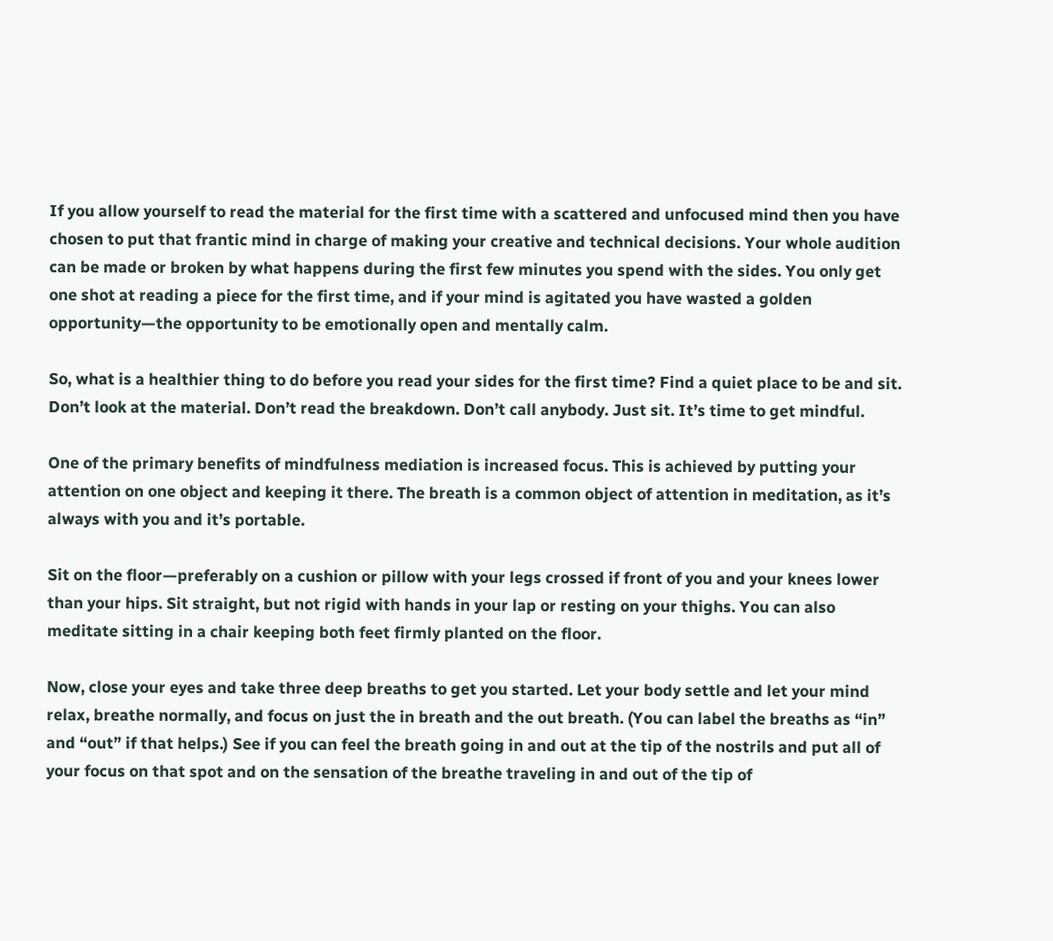If you allow yourself to read the material for the first time with a scattered and unfocused mind then you have chosen to put that frantic mind in charge of making your creative and technical decisions. Your whole audition can be made or broken by what happens during the first few minutes you spend with the sides. You only get one shot at reading a piece for the first time, and if your mind is agitated you have wasted a golden opportunity—the opportunity to be emotionally open and mentally calm.

So, what is a healthier thing to do before you read your sides for the first time? Find a quiet place to be and sit. Don’t look at the material. Don’t read the breakdown. Don’t call anybody. Just sit. It’s time to get mindful.

One of the primary benefits of mindfulness mediation is increased focus. This is achieved by putting your attention on one object and keeping it there. The breath is a common object of attention in meditation, as it’s always with you and it’s portable.

Sit on the floor—preferably on a cushion or pillow with your legs crossed if front of you and your knees lower than your hips. Sit straight, but not rigid with hands in your lap or resting on your thighs. You can also meditate sitting in a chair keeping both feet firmly planted on the floor.

Now, close your eyes and take three deep breaths to get you started. Let your body settle and let your mind relax, breathe normally, and focus on just the in breath and the out breath. (You can label the breaths as “in” and “out” if that helps.) See if you can feel the breath going in and out at the tip of the nostrils and put all of your focus on that spot and on the sensation of the breathe traveling in and out of the tip of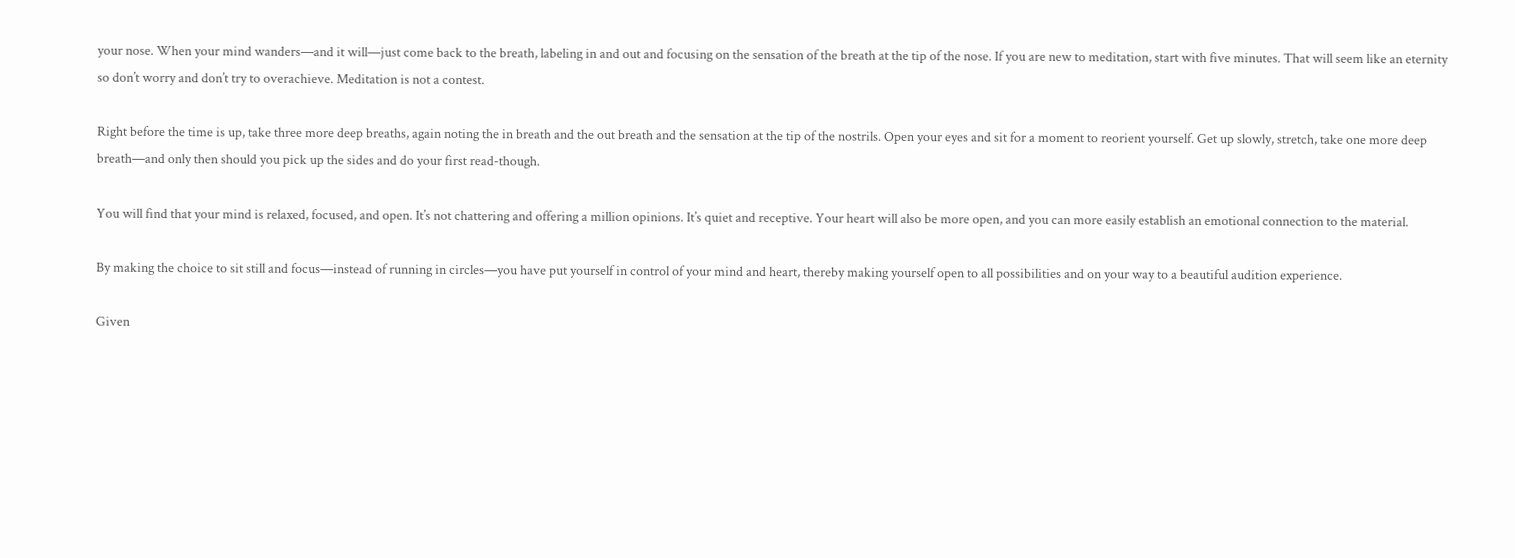your nose. When your mind wanders—and it will—just come back to the breath, labeling in and out and focusing on the sensation of the breath at the tip of the nose. If you are new to meditation, start with five minutes. That will seem like an eternity so don’t worry and don’t try to overachieve. Meditation is not a contest.

Right before the time is up, take three more deep breaths, again noting the in breath and the out breath and the sensation at the tip of the nostrils. Open your eyes and sit for a moment to reorient yourself. Get up slowly, stretch, take one more deep breath—and only then should you pick up the sides and do your first read-though.

You will find that your mind is relaxed, focused, and open. It’s not chattering and offering a million opinions. It’s quiet and receptive. Your heart will also be more open, and you can more easily establish an emotional connection to the material.

By making the choice to sit still and focus—instead of running in circles—you have put yourself in control of your mind and heart, thereby making yourself open to all possibilities and on your way to a beautiful audition experience.

Given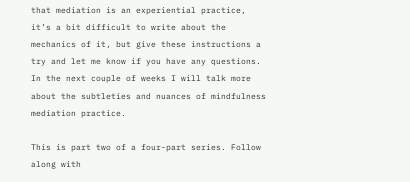that mediation is an experiential practice, it’s a bit difficult to write about the mechanics of it, but give these instructions a try and let me know if you have any questions. In the next couple of weeks I will talk more about the subtleties and nuances of mindfulness mediation practice.

This is part two of a four-part series. Follow along with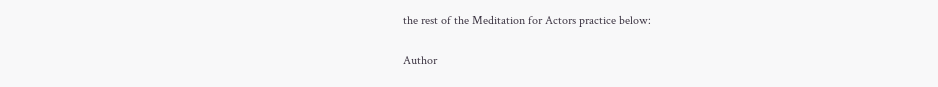the rest of the Meditation for Actors practice below:

Author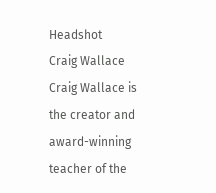Headshot
Craig Wallace
Craig Wallace is the creator and award-winning teacher of the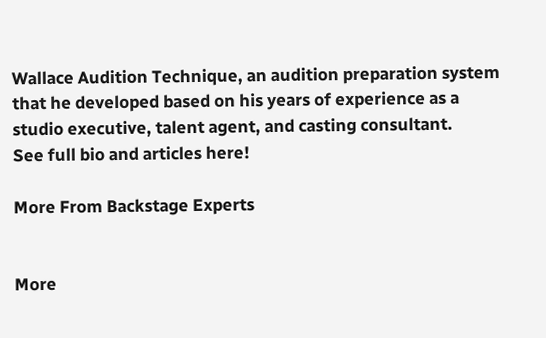Wallace Audition Technique, an audition preparation system that he developed based on his years of experience as a studio executive, talent agent, and casting consultant.
See full bio and articles here!

More From Backstage Experts


More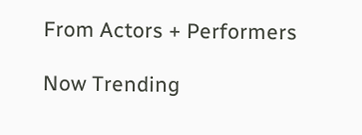From Actors + Performers

Now Trending